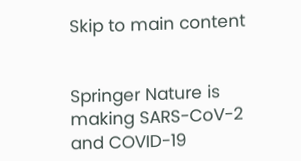Skip to main content


Springer Nature is making SARS-CoV-2 and COVID-19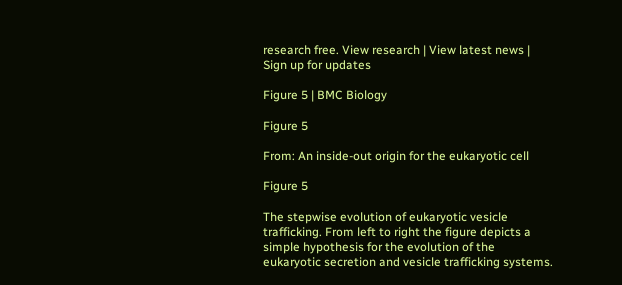research free. View research | View latest news | Sign up for updates

Figure 5 | BMC Biology

Figure 5

From: An inside-out origin for the eukaryotic cell

Figure 5

The stepwise evolution of eukaryotic vesicle trafficking. From left to right the figure depicts a simple hypothesis for the evolution of the eukaryotic secretion and vesicle trafficking systems.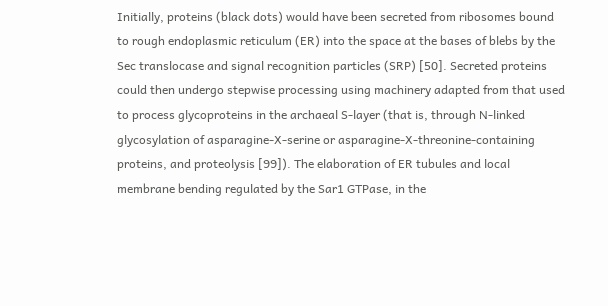Initially, proteins (black dots) would have been secreted from ribosomes bound to rough endoplasmic reticulum (ER) into the space at the bases of blebs by the Sec translocase and signal recognition particles (SRP) [50]. Secreted proteins could then undergo stepwise processing using machinery adapted from that used to process glycoproteins in the archaeal S-layer (that is, through N-linked glycosylation of asparagine-X-serine or asparagine-X-threonine-containing proteins, and proteolysis [99]). The elaboration of ER tubules and local membrane bending regulated by the Sar1 GTPase, in the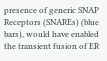presence of generic SNAP Receptors (SNAREs) (blue bars), would have enabled the transient fusion of ER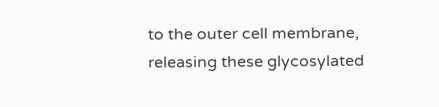to the outer cell membrane, releasing these glycosylated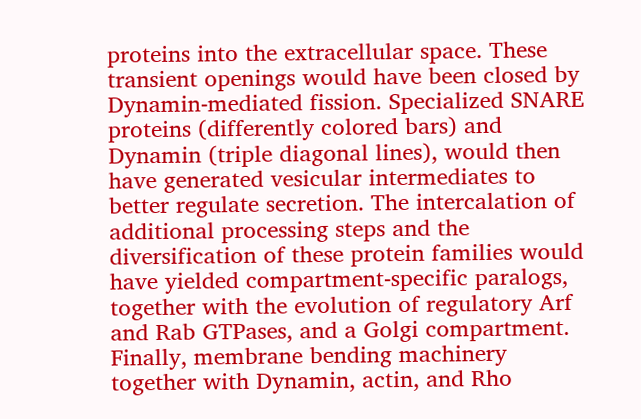proteins into the extracellular space. These transient openings would have been closed by Dynamin-mediated fission. Specialized SNARE proteins (differently colored bars) and Dynamin (triple diagonal lines), would then have generated vesicular intermediates to better regulate secretion. The intercalation of additional processing steps and the diversification of these protein families would have yielded compartment-specific paralogs, together with the evolution of regulatory Arf and Rab GTPases, and a Golgi compartment. Finally, membrane bending machinery together with Dynamin, actin, and Rho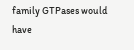family GTPases would have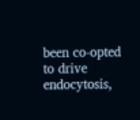been co-opted to drive endocytosis,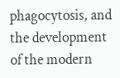phagocytosis, and the development of the modern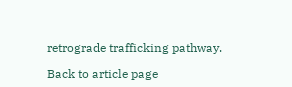retrograde trafficking pathway.

Back to article page